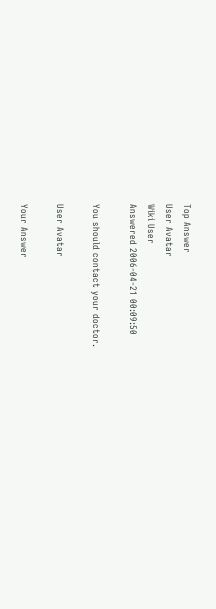Top Answer
User Avatar
Wiki User
Answered 2006-04-21 00:09:50

You should contact your doctor.

User Avatar

Your Answer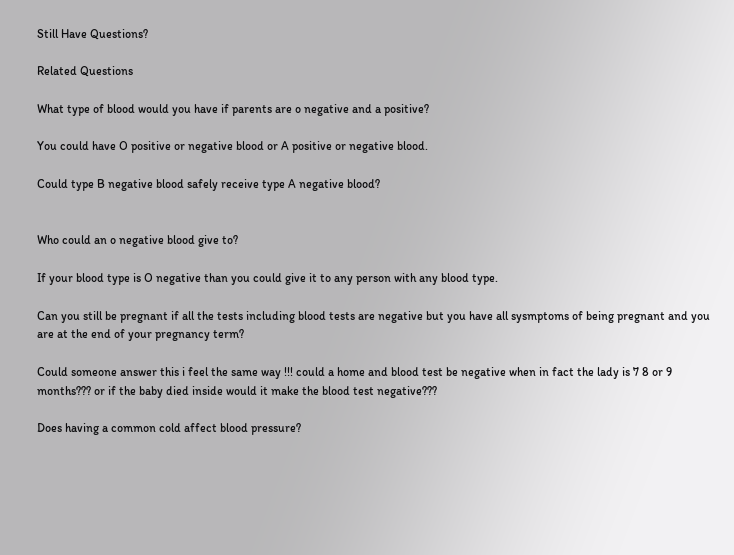Still Have Questions?

Related Questions

What type of blood would you have if parents are o negative and a positive?

You could have O positive or negative blood or A positive or negative blood.

Could type B negative blood safely receive type A negative blood?


Who could an o negative blood give to?

If your blood type is O negative than you could give it to any person with any blood type.

Can you still be pregnant if all the tests including blood tests are negative but you have all sysmptoms of being pregnant and you are at the end of your pregnancy term?

Could someone answer this i feel the same way !!! could a home and blood test be negative when in fact the lady is 7 8 or 9 months??? or if the baby died inside would it make the blood test negative???

Does having a common cold affect blood pressure?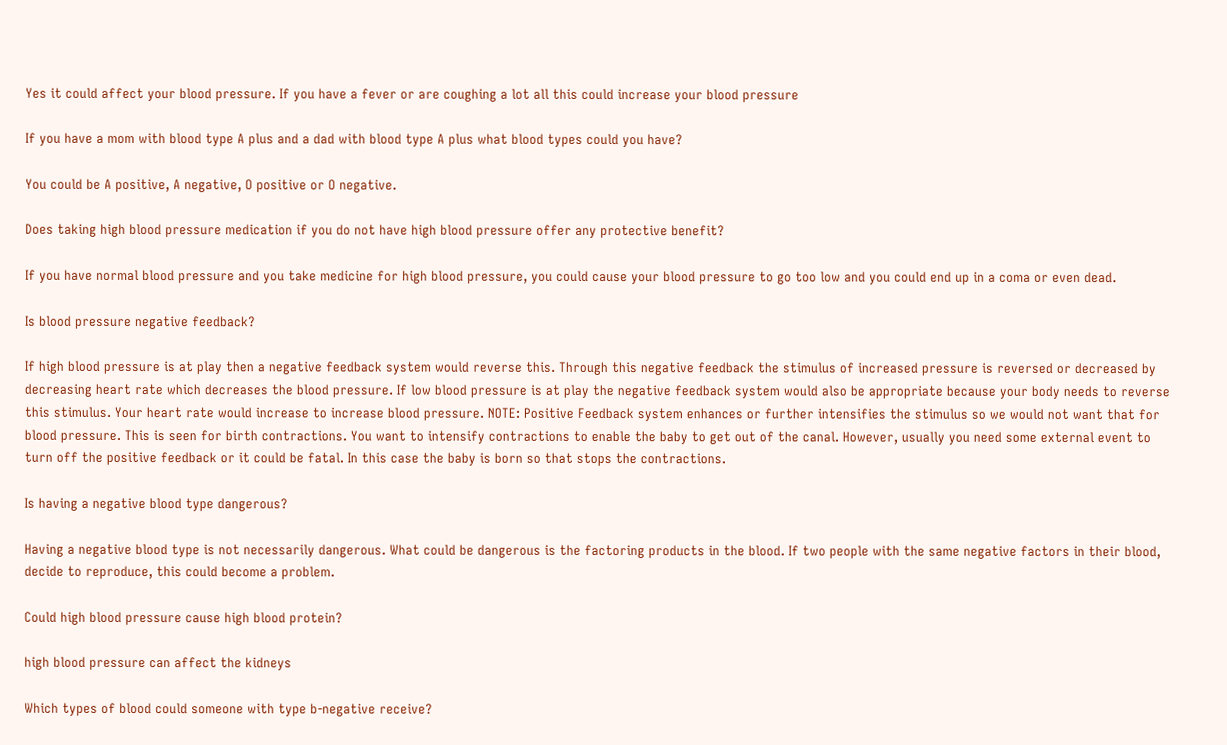Yes it could affect your blood pressure. If you have a fever or are coughing a lot all this could increase your blood pressure

If you have a mom with blood type A plus and a dad with blood type A plus what blood types could you have?

You could be A positive, A negative, O positive or O negative.

Does taking high blood pressure medication if you do not have high blood pressure offer any protective benefit?

If you have normal blood pressure and you take medicine for high blood pressure, you could cause your blood pressure to go too low and you could end up in a coma or even dead.

Is blood pressure negative feedback?

If high blood pressure is at play then a negative feedback system would reverse this. Through this negative feedback the stimulus of increased pressure is reversed or decreased by decreasing heart rate which decreases the blood pressure. If low blood pressure is at play the negative feedback system would also be appropriate because your body needs to reverse this stimulus. Your heart rate would increase to increase blood pressure. NOTE: Positive Feedback system enhances or further intensifies the stimulus so we would not want that for blood pressure. This is seen for birth contractions. You want to intensify contractions to enable the baby to get out of the canal. However, usually you need some external event to turn off the positive feedback or it could be fatal. In this case the baby is born so that stops the contractions.

Is having a negative blood type dangerous?

Having a negative blood type is not necessarily dangerous. What could be dangerous is the factoring products in the blood. If two people with the same negative factors in their blood, decide to reproduce, this could become a problem.

Could high blood pressure cause high blood protein?

high blood pressure can affect the kidneys

Which types of blood could someone with type b-negative receive?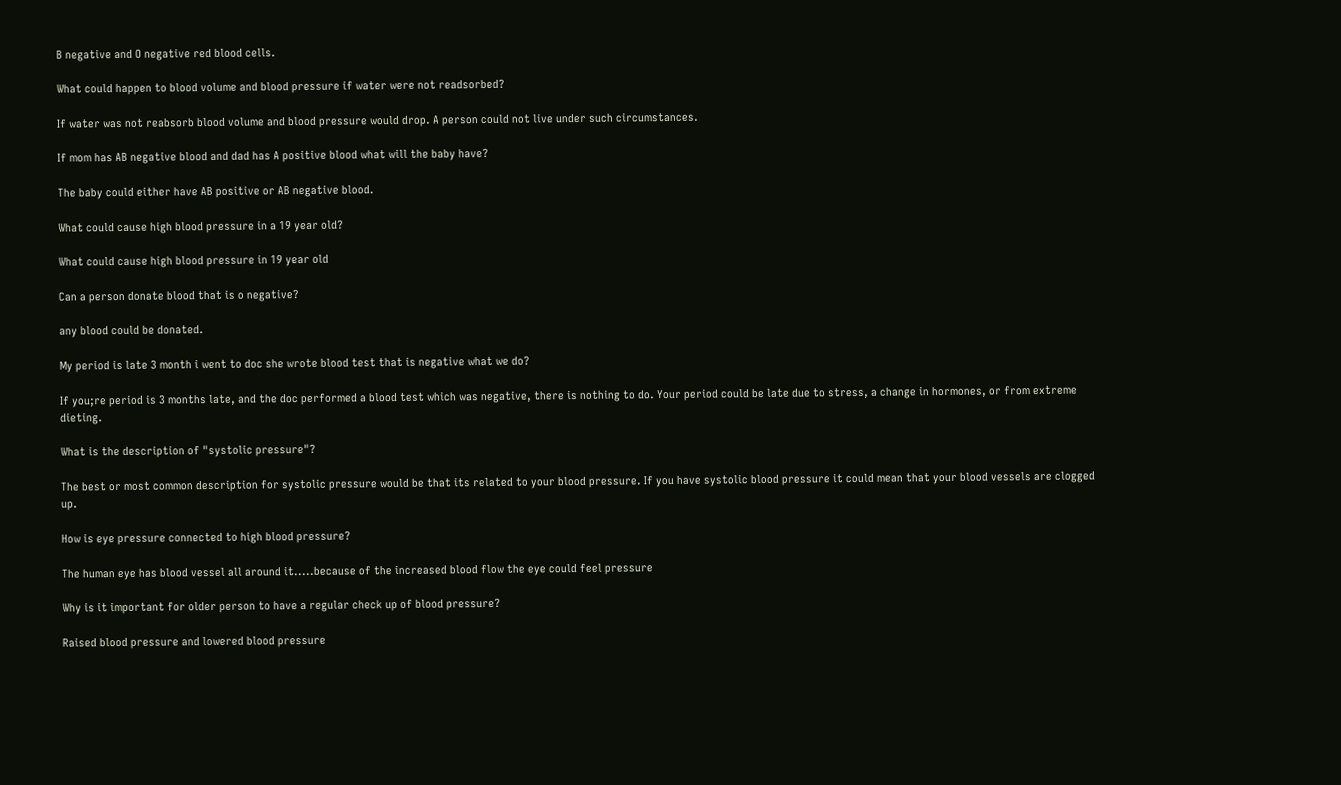B negative and O negative red blood cells.

What could happen to blood volume and blood pressure if water were not readsorbed?

If water was not reabsorb blood volume and blood pressure would drop. A person could not live under such circumstances.

If mom has AB negative blood and dad has A positive blood what will the baby have?

The baby could either have AB positive or AB negative blood.

What could cause high blood pressure in a 19 year old?

What could cause high blood pressure in 19 year old

Can a person donate blood that is o negative?

any blood could be donated.

My period is late 3 month i went to doc she wrote blood test that is negative what we do?

If you;re period is 3 months late, and the doc performed a blood test which was negative, there is nothing to do. Your period could be late due to stress, a change in hormones, or from extreme dieting.

What is the description of "systolic pressure"?

The best or most common description for systolic pressure would be that its related to your blood pressure. If you have systolic blood pressure it could mean that your blood vessels are clogged up.

How is eye pressure connected to high blood pressure?

The human eye has blood vessel all around it.....because of the increased blood flow the eye could feel pressure

Why is it important for older person to have a regular check up of blood pressure?

Raised blood pressure and lowered blood pressure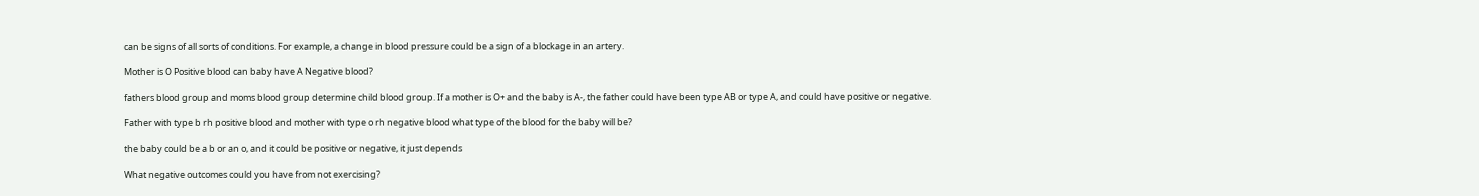can be signs of all sorts of conditions. For example, a change in blood pressure could be a sign of a blockage in an artery.

Mother is O Positive blood can baby have A Negative blood?

fathers blood group and moms blood group determine child blood group. If a mother is O+ and the baby is A-, the father could have been type AB or type A, and could have positive or negative.

Father with type b rh positive blood and mother with type o rh negative blood what type of the blood for the baby will be?

the baby could be a b or an o, and it could be positive or negative, it just depends

What negative outcomes could you have from not exercising?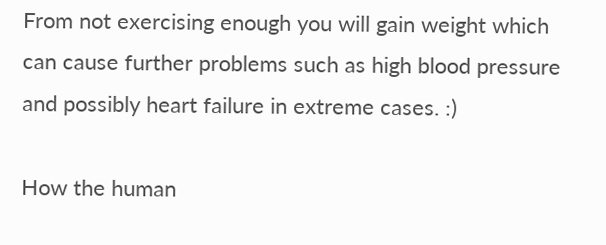From not exercising enough you will gain weight which can cause further problems such as high blood pressure and possibly heart failure in extreme cases. :)

How the human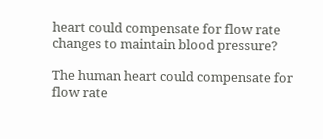heart could compensate for flow rate changes to maintain blood pressure?

The human heart could compensate for flow rate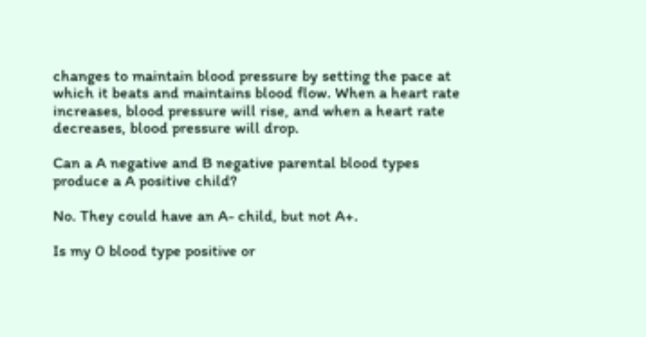changes to maintain blood pressure by setting the pace at which it beats and maintains blood flow. When a heart rate increases, blood pressure will rise, and when a heart rate decreases, blood pressure will drop.

Can a A negative and B negative parental blood types produce a A positive child?

No. They could have an A- child, but not A+.

Is my 0 blood type positive or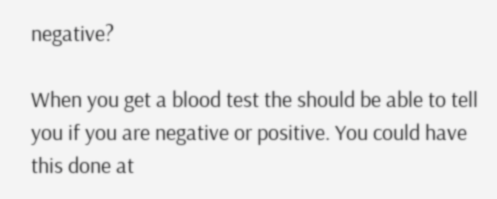negative?

When you get a blood test the should be able to tell you if you are negative or positive. You could have this done at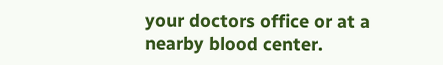your doctors office or at a nearby blood center.